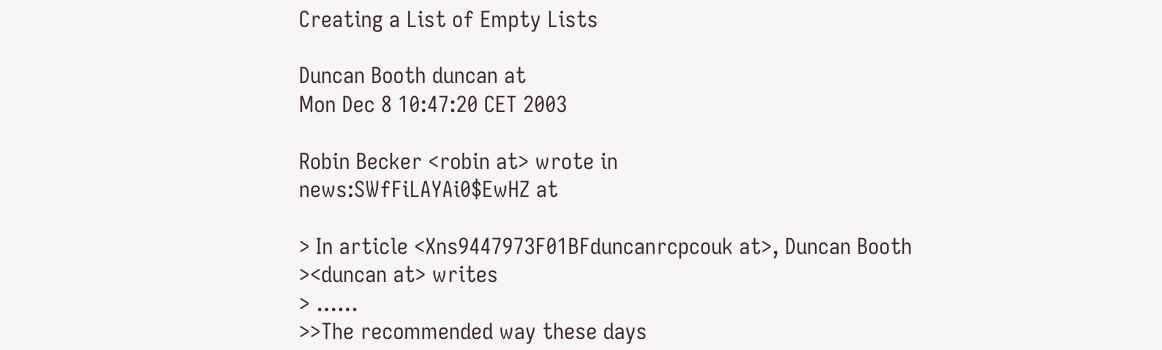Creating a List of Empty Lists

Duncan Booth duncan at
Mon Dec 8 10:47:20 CET 2003

Robin Becker <robin at> wrote in
news:SWfFiLAYAi0$EwHZ at

> In article <Xns9447973F01BFduncanrcpcouk at>, Duncan Booth
><duncan at> writes
> ......
>>The recommended way these days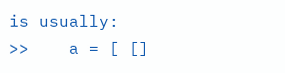is usually:
>>    a = [ []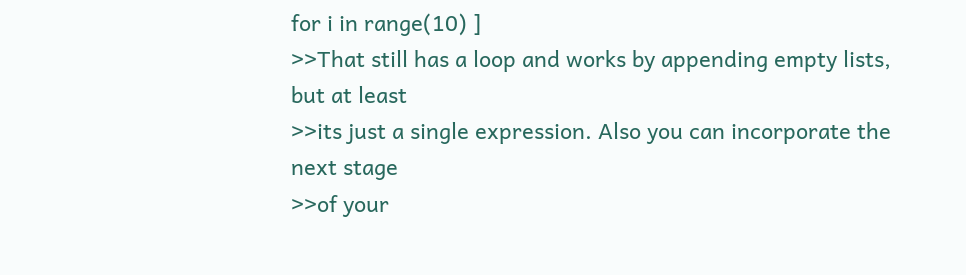for i in range(10) ]
>>That still has a loop and works by appending empty lists, but at least
>>its just a single expression. Also you can incorporate the next stage
>>of your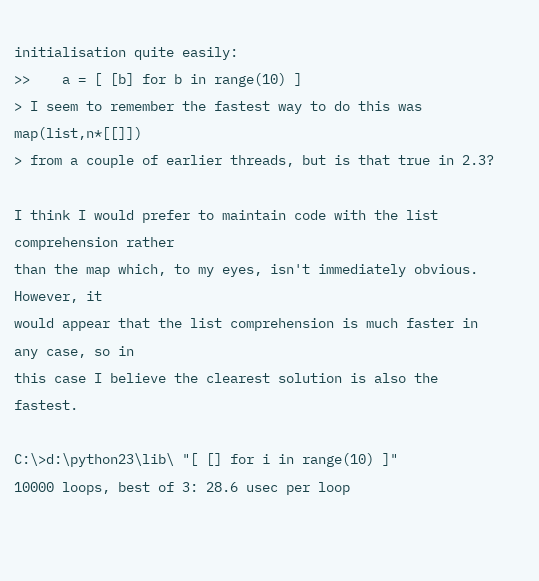initialisation quite easily:
>>    a = [ [b] for b in range(10) ]
> I seem to remember the fastest way to do this was map(list,n*[[]])
> from a couple of earlier threads, but is that true in 2.3?

I think I would prefer to maintain code with the list comprehension rather
than the map which, to my eyes, isn't immediately obvious. However, it
would appear that the list comprehension is much faster in any case, so in
this case I believe the clearest solution is also the fastest.

C:\>d:\python23\lib\ "[ [] for i in range(10) ]"
10000 loops, best of 3: 28.6 usec per loop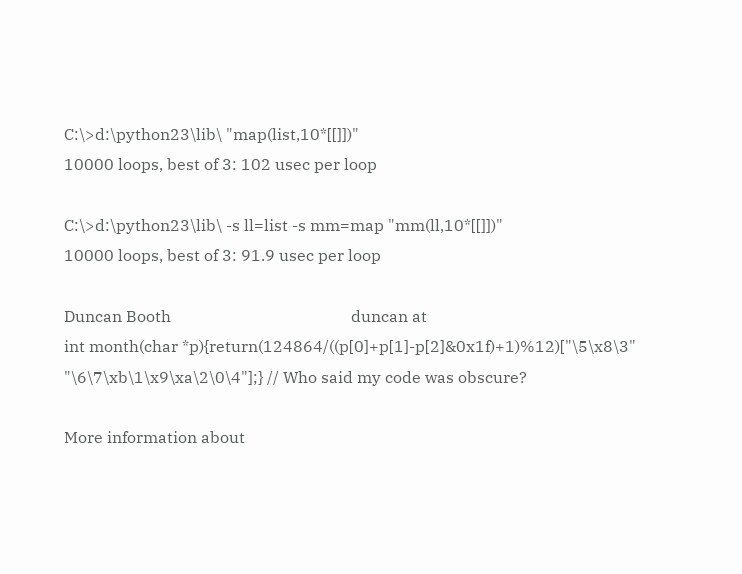C:\>d:\python23\lib\ "map(list,10*[[]])"
10000 loops, best of 3: 102 usec per loop

C:\>d:\python23\lib\ -s ll=list -s mm=map "mm(ll,10*[[]])"
10000 loops, best of 3: 91.9 usec per loop

Duncan Booth                                             duncan at
int month(char *p){return(124864/((p[0]+p[1]-p[2]&0x1f)+1)%12)["\5\x8\3"
"\6\7\xb\1\x9\xa\2\0\4"];} // Who said my code was obscure?

More information about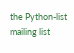the Python-list mailing list